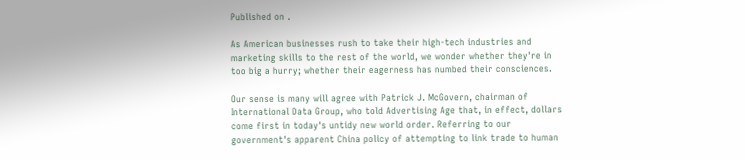Published on .

As American businesses rush to take their high-tech industries and marketing skills to the rest of the world, we wonder whether they're in too big a hurry; whether their eagerness has numbed their consciences.

Our sense is many will agree with Patrick J. McGovern, chairman of International Data Group, who told Advertising Age that, in effect, dollars come first in today's untidy new world order. Referring to our government's apparent China policy of attempting to link trade to human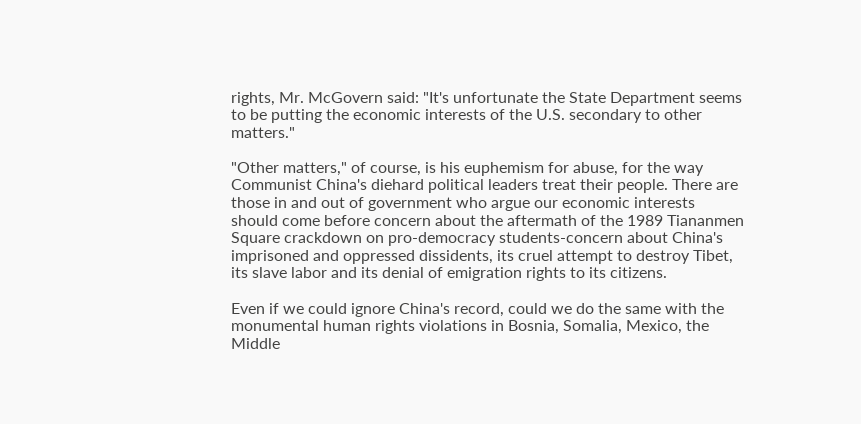rights, Mr. McGovern said: "It's unfortunate the State Department seems to be putting the economic interests of the U.S. secondary to other matters."

"Other matters," of course, is his euphemism for abuse, for the way Communist China's diehard political leaders treat their people. There are those in and out of government who argue our economic interests should come before concern about the aftermath of the 1989 Tiananmen Square crackdown on pro-democracy students-concern about China's imprisoned and oppressed dissidents, its cruel attempt to destroy Tibet, its slave labor and its denial of emigration rights to its citizens.

Even if we could ignore China's record, could we do the same with the monumental human rights violations in Bosnia, Somalia, Mexico, the Middle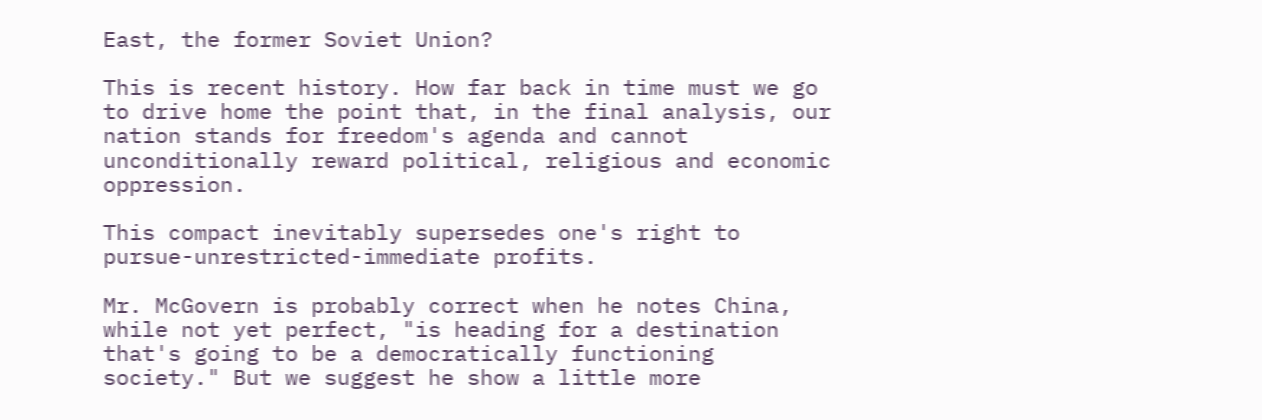East, the former Soviet Union?

This is recent history. How far back in time must we go to drive home the point that, in the final analysis, our nation stands for freedom's agenda and cannot unconditionally reward political, religious and economic oppression.

This compact inevitably supersedes one's right to pursue-unrestricted-immediate profits.

Mr. McGovern is probably correct when he notes China, while not yet perfect, "is heading for a destination that's going to be a democratically functioning society." But we suggest he show a little more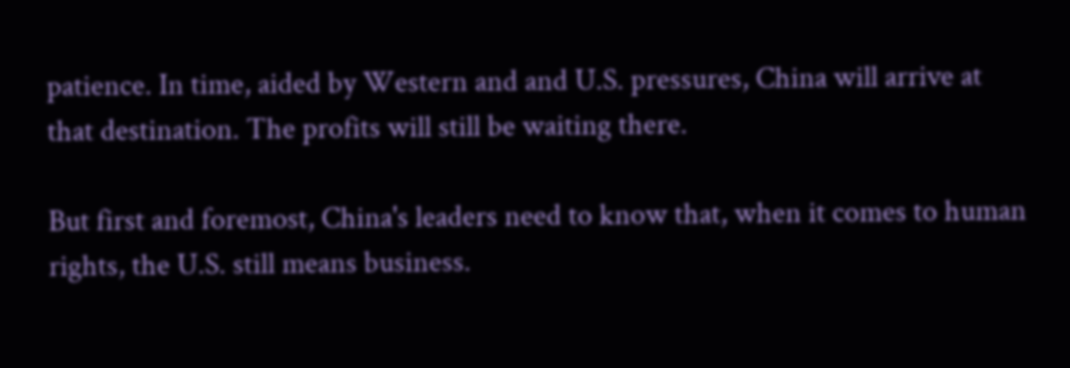patience. In time, aided by Western and and U.S. pressures, China will arrive at that destination. The profits will still be waiting there.

But first and foremost, China's leaders need to know that, when it comes to human rights, the U.S. still means business.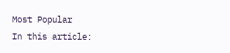Most Popular
In this article: